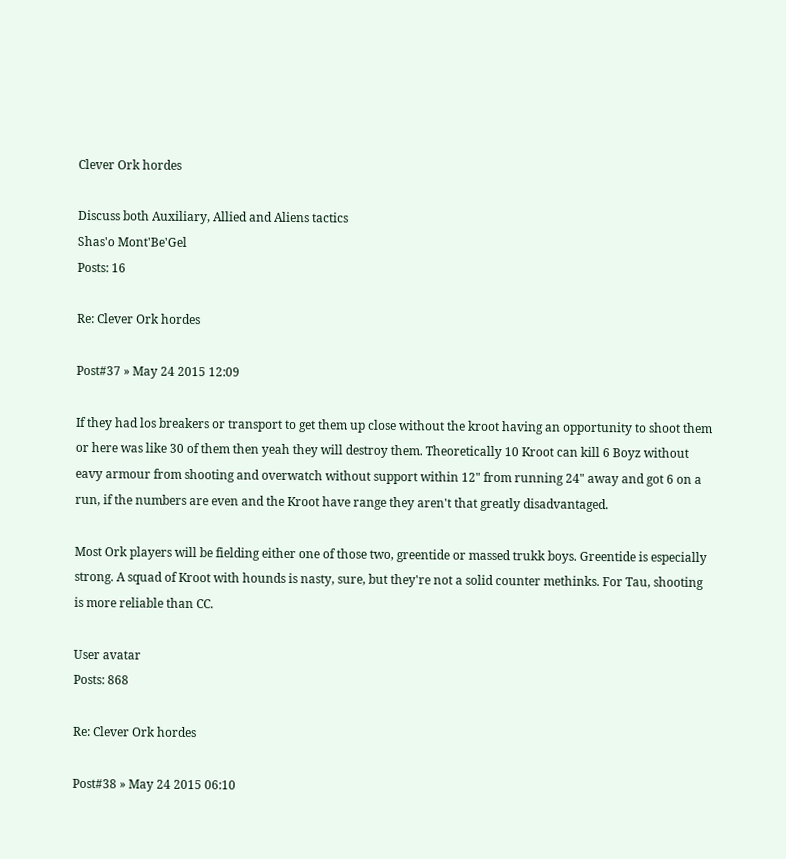Clever Ork hordes

Discuss both Auxiliary, Allied and Aliens tactics
Shas'o Mont'Be'Gel
Posts: 16

Re: Clever Ork hordes

Post#37 » May 24 2015 12:09

If they had los breakers or transport to get them up close without the kroot having an opportunity to shoot them or here was like 30 of them then yeah they will destroy them. Theoretically 10 Kroot can kill 6 Boyz without eavy armour from shooting and overwatch without support within 12" from running 24" away and got 6 on a run, if the numbers are even and the Kroot have range they aren't that greatly disadvantaged.

Most Ork players will be fielding either one of those two, greentide or massed trukk boys. Greentide is especially strong. A squad of Kroot with hounds is nasty, sure, but they're not a solid counter methinks. For Tau, shooting is more reliable than CC.

User avatar
Posts: 868

Re: Clever Ork hordes

Post#38 » May 24 2015 06:10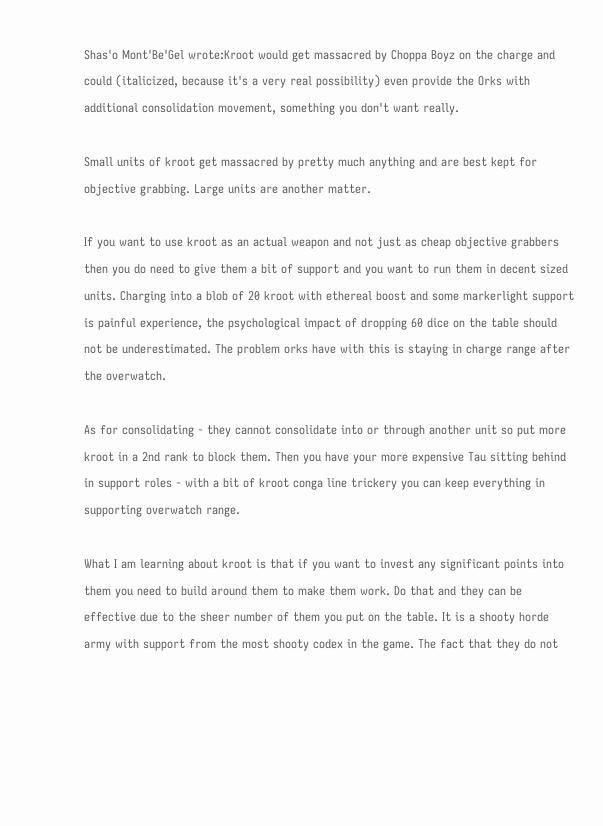Shas'o Mont'Be'Gel wrote:Kroot would get massacred by Choppa Boyz on the charge and could (italicized, because it's a very real possibility) even provide the Orks with additional consolidation movement, something you don't want really.

Small units of kroot get massacred by pretty much anything and are best kept for objective grabbing. Large units are another matter.

If you want to use kroot as an actual weapon and not just as cheap objective grabbers then you do need to give them a bit of support and you want to run them in decent sized units. Charging into a blob of 20 kroot with ethereal boost and some markerlight support is painful experience, the psychological impact of dropping 60 dice on the table should not be underestimated. The problem orks have with this is staying in charge range after the overwatch.

As for consolidating - they cannot consolidate into or through another unit so put more kroot in a 2nd rank to block them. Then you have your more expensive Tau sitting behind in support roles - with a bit of kroot conga line trickery you can keep everything in supporting overwatch range.

What I am learning about kroot is that if you want to invest any significant points into them you need to build around them to make them work. Do that and they can be effective due to the sheer number of them you put on the table. It is a shooty horde army with support from the most shooty codex in the game. The fact that they do not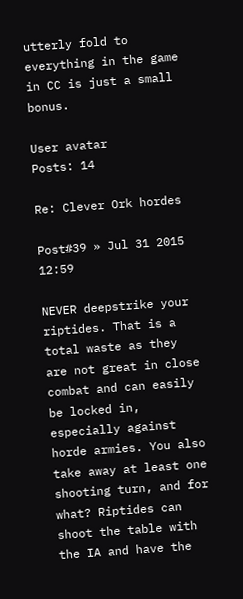utterly fold to everything in the game in CC is just a small bonus.

User avatar
Posts: 14

Re: Clever Ork hordes

Post#39 » Jul 31 2015 12:59

NEVER deepstrike your riptides. That is a total waste as they are not great in close combat and can easily be locked in, especially against horde armies. You also take away at least one shooting turn, and for what? Riptides can shoot the table with the IA and have the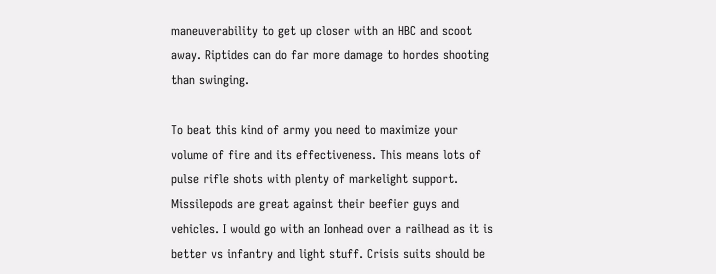maneuverability to get up closer with an HBC and scoot away. Riptides can do far more damage to hordes shooting than swinging.

To beat this kind of army you need to maximize your volume of fire and its effectiveness. This means lots of pulse rifle shots with plenty of markelight support. Missilepods are great against their beefier guys and vehicles. I would go with an Ionhead over a railhead as it is better vs infantry and light stuff. Crisis suits should be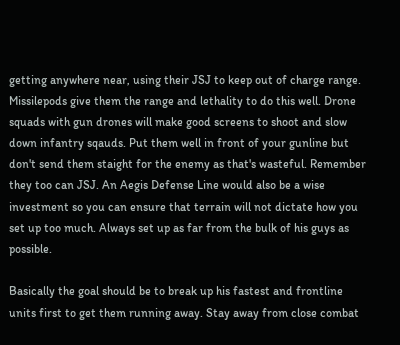getting anywhere near, using their JSJ to keep out of charge range. Missilepods give them the range and lethality to do this well. Drone squads with gun drones will make good screens to shoot and slow down infantry sqauds. Put them well in front of your gunline but don't send them staight for the enemy as that's wasteful. Remember they too can JSJ. An Aegis Defense Line would also be a wise investment so you can ensure that terrain will not dictate how you set up too much. Always set up as far from the bulk of his guys as possible.

Basically the goal should be to break up his fastest and frontline units first to get them running away. Stay away from close combat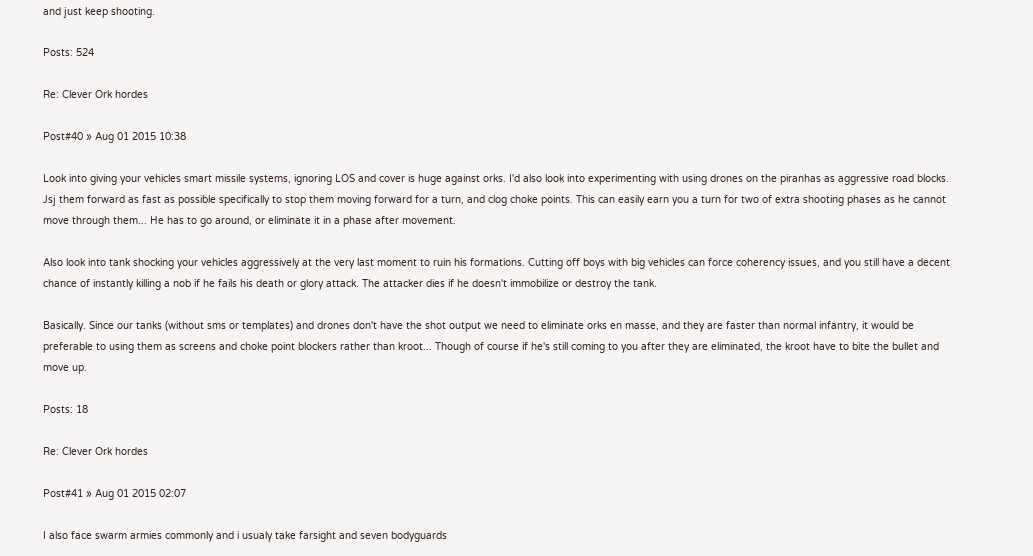and just keep shooting.

Posts: 524

Re: Clever Ork hordes

Post#40 » Aug 01 2015 10:38

Look into giving your vehicles smart missile systems, ignoring LOS and cover is huge against orks. I'd also look into experimenting with using drones on the piranhas as aggressive road blocks. Jsj them forward as fast as possible specifically to stop them moving forward for a turn, and clog choke points. This can easily earn you a turn for two of extra shooting phases as he cannot move through them... He has to go around, or eliminate it in a phase after movement.

Also look into tank shocking your vehicles aggressively at the very last moment to ruin his formations. Cutting off boys with big vehicles can force coherency issues, and you still have a decent chance of instantly killing a nob if he fails his death or glory attack. The attacker dies if he doesn't immobilize or destroy the tank.

Basically. Since our tanks (without sms or templates) and drones don't have the shot output we need to eliminate orks en masse, and they are faster than normal infantry, it would be preferable to using them as screens and choke point blockers rather than kroot... Though of course if he's still coming to you after they are eliminated, the kroot have to bite the bullet and move up.

Posts: 18

Re: Clever Ork hordes

Post#41 » Aug 01 2015 02:07

I also face swarm armies commonly and i usualy take farsight and seven bodyguards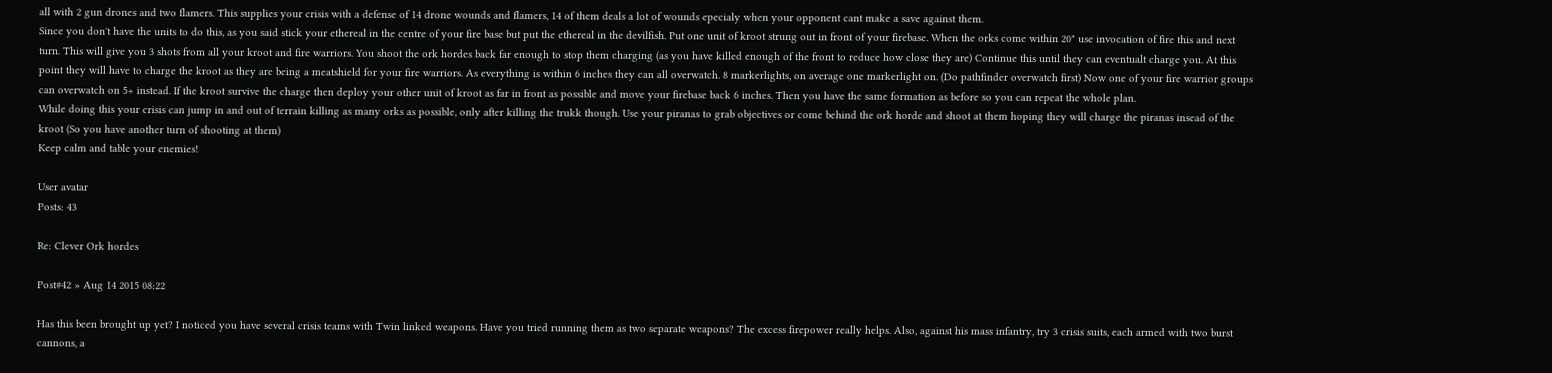all with 2 gun drones and two flamers. This supplies your crisis with a defense of 14 drone wounds and flamers, 14 of them deals a lot of wounds epecialy when your opponent cant make a save against them.
Since you don't have the units to do this, as you said stick your ethereal in the centre of your fire base but put the ethereal in the devilfish. Put one unit of kroot strung out in front of your firebase. When the orks come within 20" use invocation of fire this and next turn. This will give you 3 shots from all your kroot and fire warriors. You shoot the ork hordes back far enough to stop them charging (as you have killed enough of the front to reduce how close they are) Continue this until they can eventualt charge you. At this point they will have to charge the kroot as they are being a meatshield for your fire warriors. As everything is within 6 inches they can all overwatch. 8 markerlights, on average one markerlight on. (Do pathfinder overwatch first) Now one of your fire warrior groups can overwatch on 5+ instead. If the kroot survive the charge then deploy your other unit of kroot as far in front as possible and move your firebase back 6 inches. Then you have the same formation as before so you can repeat the whole plan.
While doing this your crisis can jump in and out of terrain killing as many orks as possible, only after killing the trukk though. Use your piranas to grab objectives or come behind the ork horde and shoot at them hoping they will charge the piranas insead of the kroot (So you have another turn of shooting at them)
Keep calm and table your enemies!

User avatar
Posts: 43

Re: Clever Ork hordes

Post#42 » Aug 14 2015 08:22

Has this been brought up yet? I noticed you have several crisis teams with Twin linked weapons. Have you tried running them as two separate weapons? The excess firepower really helps. Also, against his mass infantry, try 3 crisis suits, each armed with two burst cannons, a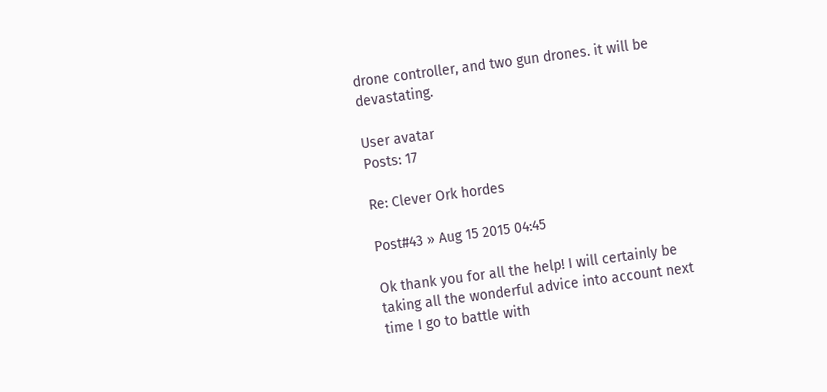drone controller, and two gun drones. it will be devastating.

User avatar
Posts: 17

Re: Clever Ork hordes

Post#43 » Aug 15 2015 04:45

Ok thank you for all the help! I will certainly be taking all the wonderful advice into account next time I go to battle with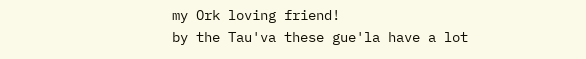my Ork loving friend!
by the Tau'va these gue'la have a lot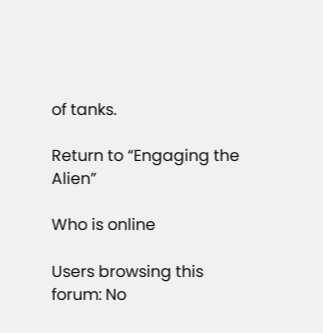of tanks.

Return to “Engaging the Alien”

Who is online

Users browsing this forum: No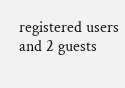registered users and 2 guests